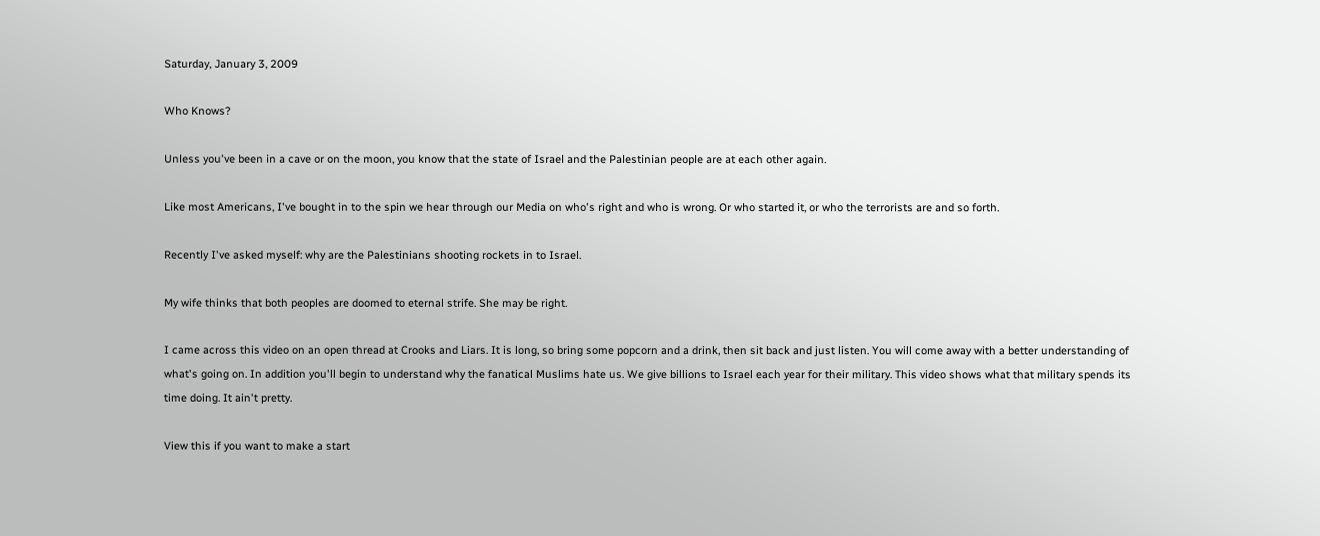Saturday, January 3, 2009

Who Knows?

Unless you've been in a cave or on the moon, you know that the state of Israel and the Palestinian people are at each other again.

Like most Americans, I've bought in to the spin we hear through our Media on who's right and who is wrong. Or who started it, or who the terrorists are and so forth.

Recently I've asked myself: why are the Palestinians shooting rockets in to Israel.

My wife thinks that both peoples are doomed to eternal strife. She may be right.

I came across this video on an open thread at Crooks and Liars. It is long, so bring some popcorn and a drink, then sit back and just listen. You will come away with a better understanding of what's going on. In addition you'll begin to understand why the fanatical Muslims hate us. We give billions to Israel each year for their military. This video shows what that military spends its time doing. It ain't pretty.

View this if you want to make a start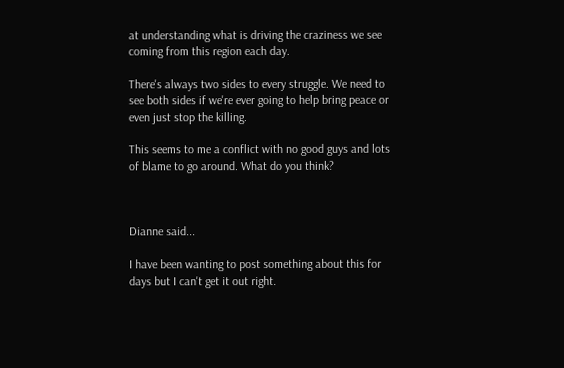at understanding what is driving the craziness we see coming from this region each day.

There's always two sides to every struggle. We need to see both sides if we're ever going to help bring peace or even just stop the killing.

This seems to me a conflict with no good guys and lots of blame to go around. What do you think?



Dianne said...

I have been wanting to post something about this for days but I can't get it out right.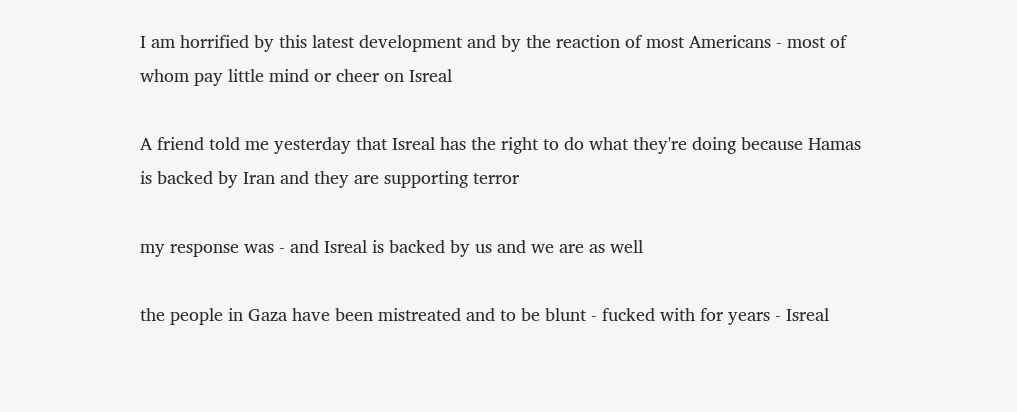I am horrified by this latest development and by the reaction of most Americans - most of whom pay little mind or cheer on Isreal

A friend told me yesterday that Isreal has the right to do what they're doing because Hamas is backed by Iran and they are supporting terror

my response was - and Isreal is backed by us and we are as well

the people in Gaza have been mistreated and to be blunt - fucked with for years - Isreal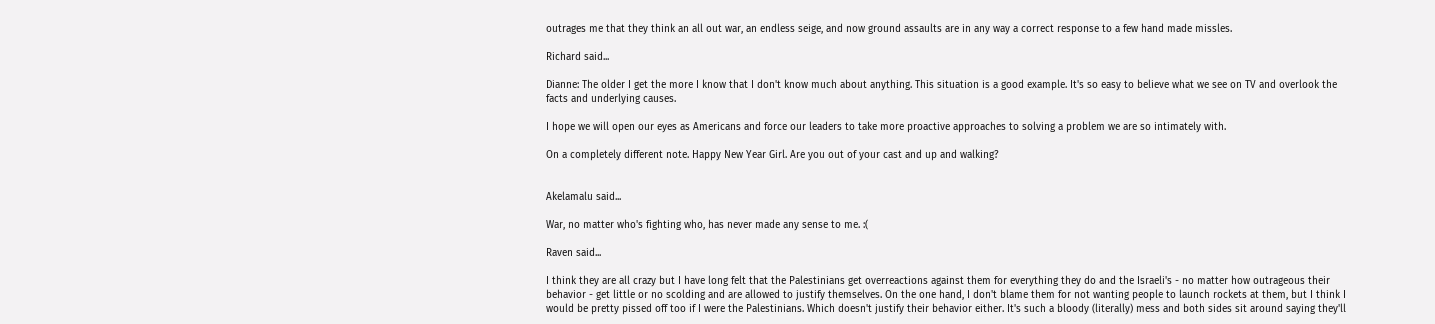outrages me that they think an all out war, an endless seige, and now ground assaults are in any way a correct response to a few hand made missles.

Richard said...

Dianne: The older I get the more I know that I don't know much about anything. This situation is a good example. It's so easy to believe what we see on TV and overlook the facts and underlying causes.

I hope we will open our eyes as Americans and force our leaders to take more proactive approaches to solving a problem we are so intimately with.

On a completely different note. Happy New Year Girl. Are you out of your cast and up and walking?


Akelamalu said...

War, no matter who's fighting who, has never made any sense to me. :(

Raven said...

I think they are all crazy but I have long felt that the Palestinians get overreactions against them for everything they do and the Israeli's - no matter how outrageous their behavior - get little or no scolding and are allowed to justify themselves. On the one hand, I don't blame them for not wanting people to launch rockets at them, but I think I would be pretty pissed off too if I were the Palestinians. Which doesn't justify their behavior either. It's such a bloody (literally) mess and both sides sit around saying they'll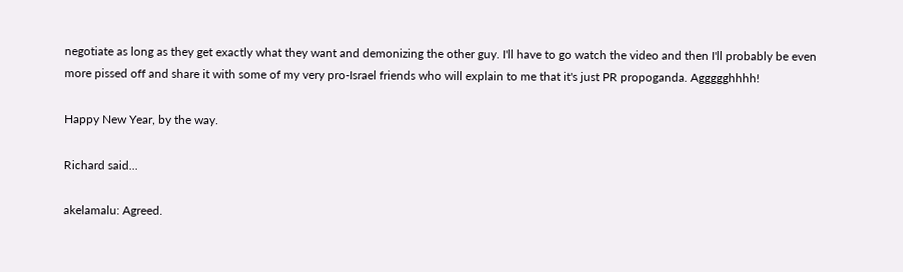negotiate as long as they get exactly what they want and demonizing the other guy. I'll have to go watch the video and then I'll probably be even more pissed off and share it with some of my very pro-Israel friends who will explain to me that it's just PR propoganda. Aggggghhhh!

Happy New Year, by the way.

Richard said...

akelamalu: Agreed.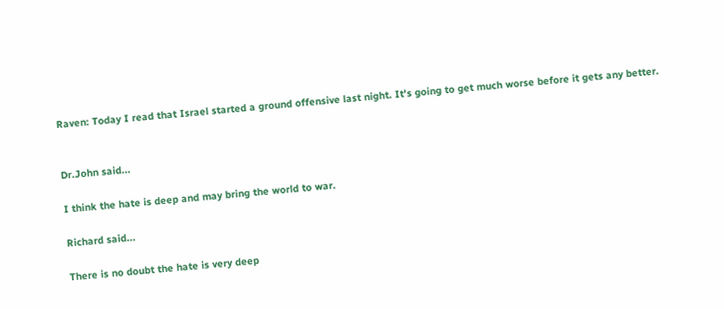Raven: Today I read that Israel started a ground offensive last night. It's going to get much worse before it gets any better.


Dr.John said...

I think the hate is deep and may bring the world to war.

Richard said...

There is no doubt the hate is very deep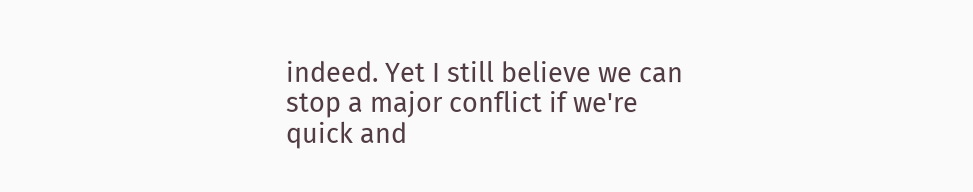indeed. Yet I still believe we can stop a major conflict if we're quick and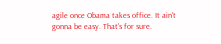agile once Obama takes office. It ain't gonna be easy. That's for sure.